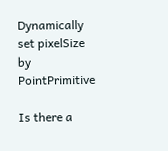Dynamically set pixelSize by PointPrimitive

Is there a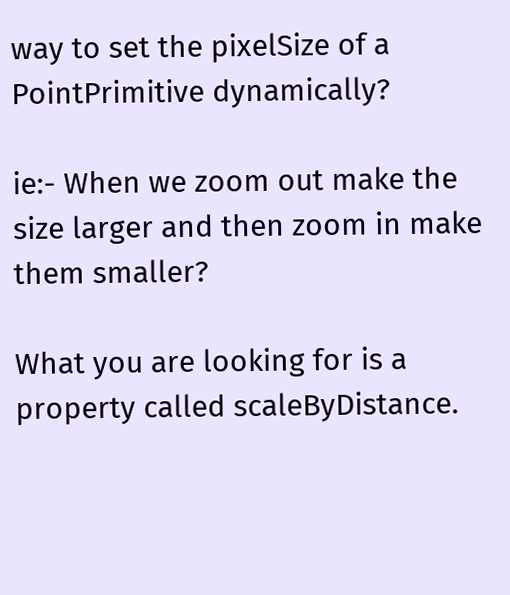way to set the pixelSize of a PointPrimitive dynamically?

ie:- When we zoom out make the size larger and then zoom in make them smaller?

What you are looking for is a property called scaleByDistance.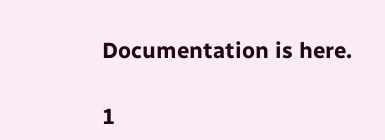Documentation is here.

1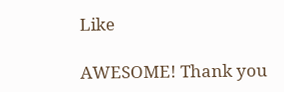Like

AWESOME! Thank you